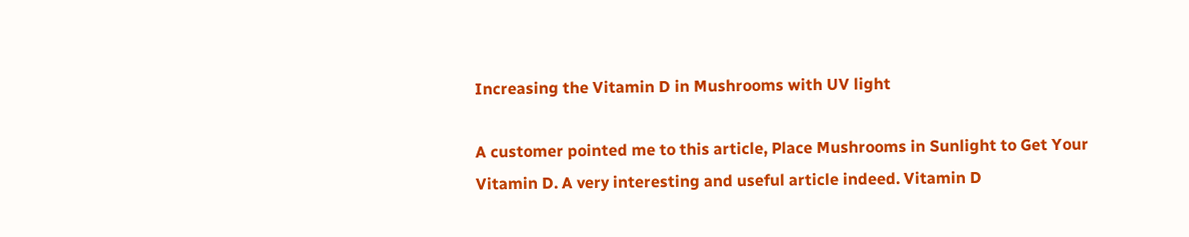Increasing the Vitamin D in Mushrooms with UV light

A customer pointed me to this article, Place Mushrooms in Sunlight to Get Your Vitamin D. A very interesting and useful article indeed. Vitamin D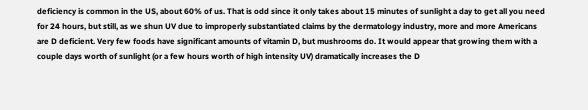deficiency is common in the US, about 60% of us. That is odd since it only takes about 15 minutes of sunlight a day to get all you need for 24 hours, but still, as we shun UV due to improperly substantiated claims by the dermatology industry, more and more Americans are D deficient. Very few foods have significant amounts of vitamin D, but mushrooms do. It would appear that growing them with a couple days worth of sunlight (or a few hours worth of high intensity UV) dramatically increases the D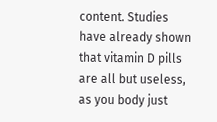content. Studies have already shown that vitamin D pills are all but useless, as you body just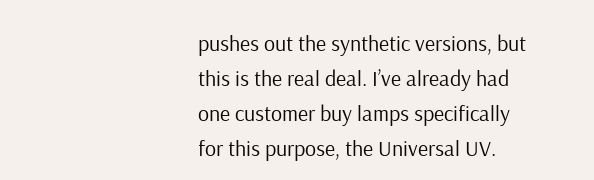pushes out the synthetic versions, but this is the real deal. I’ve already had one customer buy lamps specifically for this purpose, the Universal UV.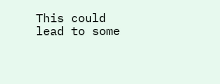This could lead to some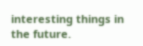interesting things in the future.